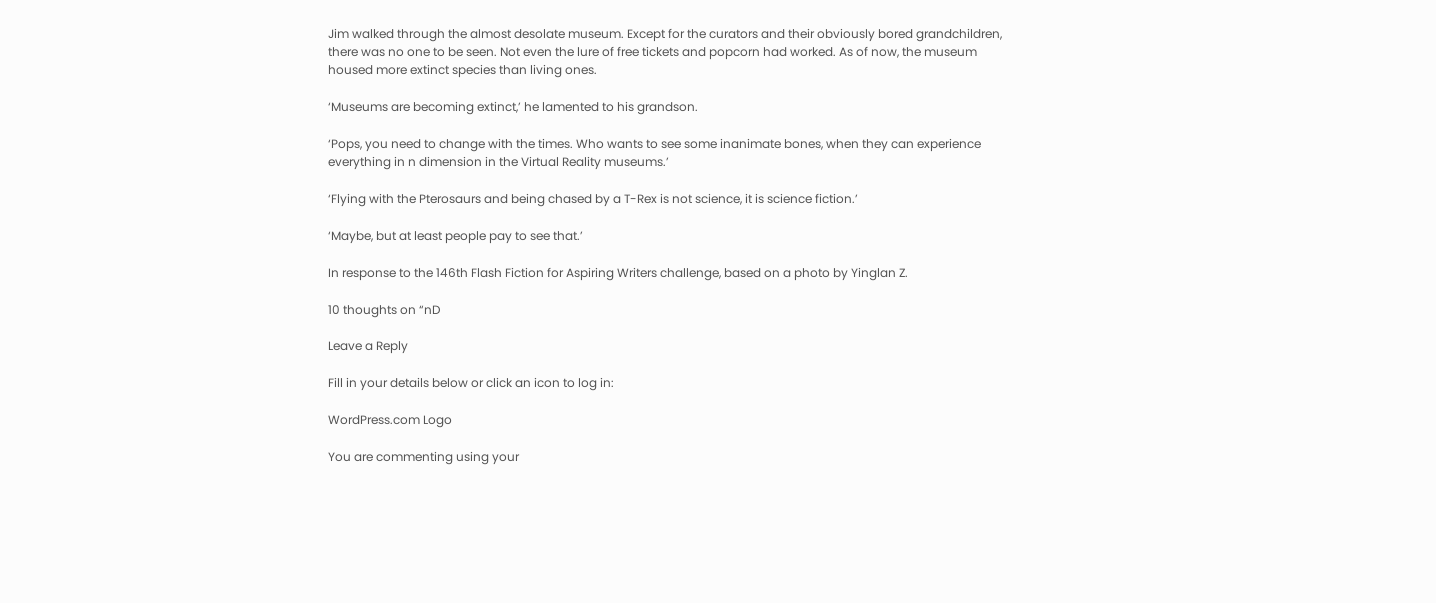Jim walked through the almost desolate museum. Except for the curators and their obviously bored grandchildren, there was no one to be seen. Not even the lure of free tickets and popcorn had worked. As of now, the museum housed more extinct species than living ones.

‘Museums are becoming extinct,’ he lamented to his grandson.

‘Pops, you need to change with the times. Who wants to see some inanimate bones, when they can experience everything in n dimension in the Virtual Reality museums.’

‘Flying with the Pterosaurs and being chased by a T-Rex is not science, it is science fiction.’

‘Maybe, but at least people pay to see that.’

In response to the 146th Flash Fiction for Aspiring Writers challenge, based on a photo by Yinglan Z.

10 thoughts on “nD

Leave a Reply

Fill in your details below or click an icon to log in:

WordPress.com Logo

You are commenting using your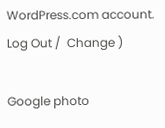WordPress.com account. Log Out /  Change )

Google photo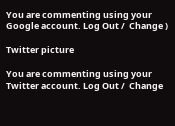You are commenting using your Google account. Log Out /  Change )

Twitter picture

You are commenting using your Twitter account. Log Out /  Change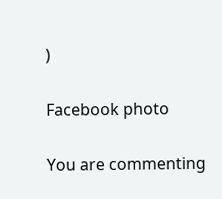)

Facebook photo

You are commenting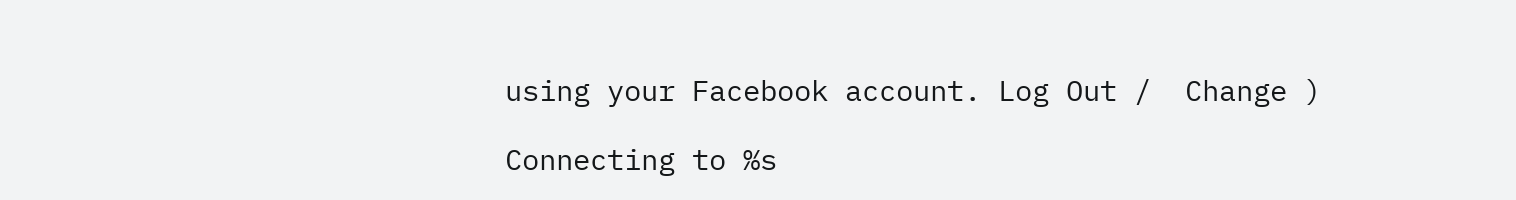using your Facebook account. Log Out /  Change )

Connecting to %s